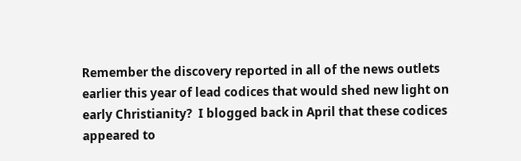Remember the discovery reported in all of the news outlets earlier this year of lead codices that would shed new light on early Christianity?  I blogged back in April that these codices appeared to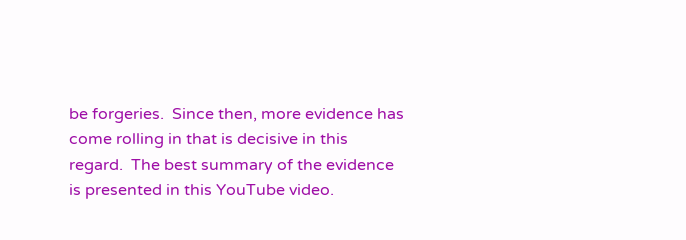be forgeries.  Since then, more evidence has come rolling in that is decisive in this regard.  The best summary of the evidence is presented in this YouTube video.